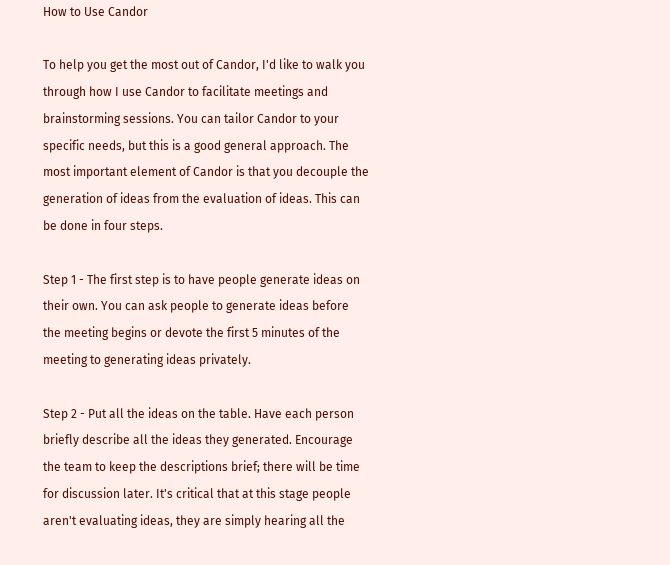How to Use Candor

To help you get the most out of Candor, I'd like to walk you through how I use Candor to facilitate meetings and brainstorming sessions. You can tailor Candor to your specific needs, but this is a good general approach. The most important element of Candor is that you decouple the generation of ideas from the evaluation of ideas. This can be done in four steps.

Step 1 - The first step is to have people generate ideas on their own. You can ask people to generate ideas before the meeting begins or devote the first 5 minutes of the meeting to generating ideas privately.

Step 2 - Put all the ideas on the table. Have each person briefly describe all the ideas they generated. Encourage the team to keep the descriptions brief; there will be time for discussion later. It's critical that at this stage people aren't evaluating ideas, they are simply hearing all the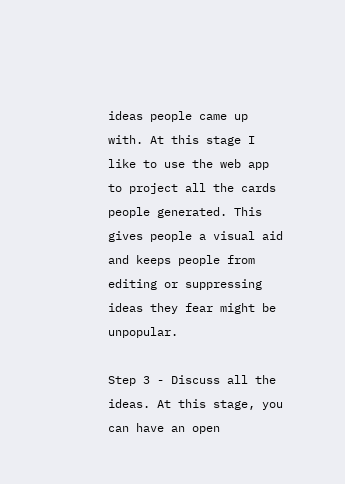ideas people came up with. At this stage I like to use the web app to project all the cards people generated. This gives people a visual aid and keeps people from editing or suppressing ideas they fear might be unpopular.

Step 3 - Discuss all the ideas. At this stage, you can have an open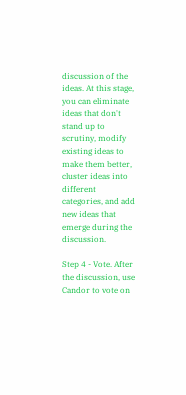discussion of the ideas. At this stage, you can eliminate ideas that don't stand up to scrutiny, modify existing ideas to make them better, cluster ideas into different categories, and add new ideas that emerge during the discussion.

Step 4 - Vote. After the discussion, use Candor to vote on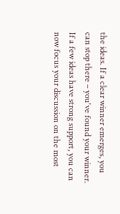the ideas. If a clear winner emerges, you can stop there – you've found your winner. If a few ideas have strong support, you can now focus your discussion on the most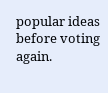popular ideas before voting again.